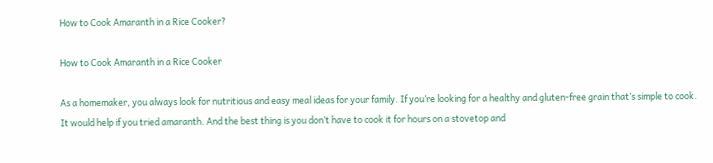How to Cook Amaranth in a Rice Cooker?

How to Cook Amaranth in a Rice Cooker

As a homemaker, you always look for nutritious and easy meal ideas for your family. If you’re looking for a healthy and gluten-free grain that’s simple to cook. It would help if you tried amaranth. And the best thing is you don’t have to cook it for hours on a stovetop and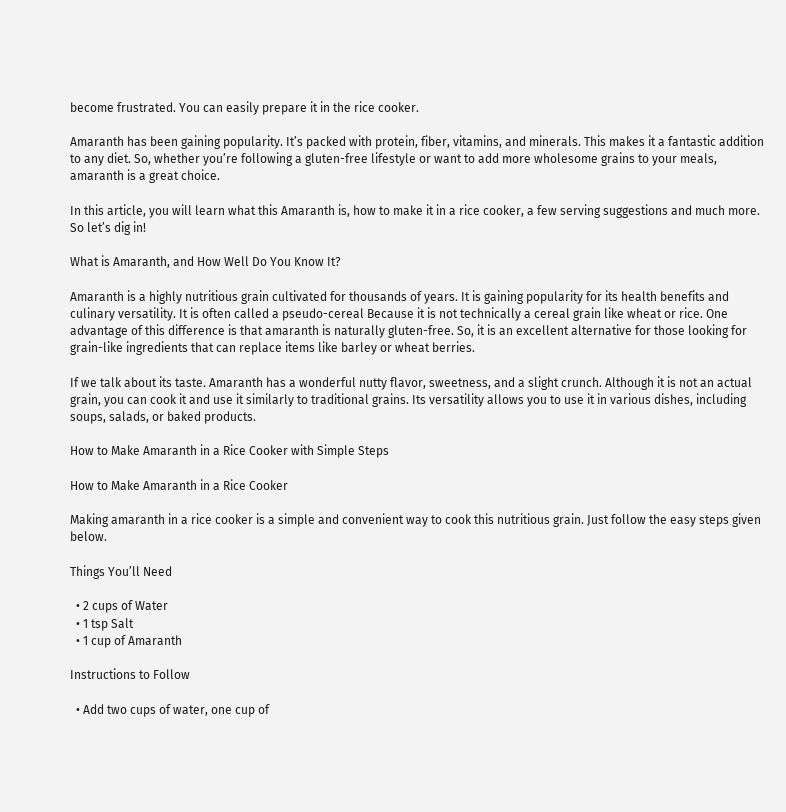become frustrated. You can easily prepare it in the rice cooker.

Amaranth has been gaining popularity. It’s packed with protein, fiber, vitamins, and minerals. This makes it a fantastic addition to any diet. So, whether you’re following a gluten-free lifestyle or want to add more wholesome grains to your meals, amaranth is a great choice.

In this article, you will learn what this Amaranth is, how to make it in a rice cooker, a few serving suggestions and much more. So let’s dig in!

What is Amaranth, and How Well Do You Know It?

Amaranth is a highly nutritious grain cultivated for thousands of years. It is gaining popularity for its health benefits and culinary versatility. It is often called a pseudo-cereal Because it is not technically a cereal grain like wheat or rice. One advantage of this difference is that amaranth is naturally gluten-free. So, it is an excellent alternative for those looking for grain-like ingredients that can replace items like barley or wheat berries.

If we talk about its taste. Amaranth has a wonderful nutty flavor, sweetness, and a slight crunch. Although it is not an actual grain, you can cook it and use it similarly to traditional grains. Its versatility allows you to use it in various dishes, including soups, salads, or baked products.

How to Make Amaranth in a Rice Cooker with Simple Steps

How to Make Amaranth in a Rice Cooker

Making amaranth in a rice cooker is a simple and convenient way to cook this nutritious grain. Just follow the easy steps given below.

Things You’ll Need

  • 2 cups of Water
  • 1 tsp Salt
  • 1 cup of Amaranth

Instructions to Follow

  • Add two cups of water, one cup of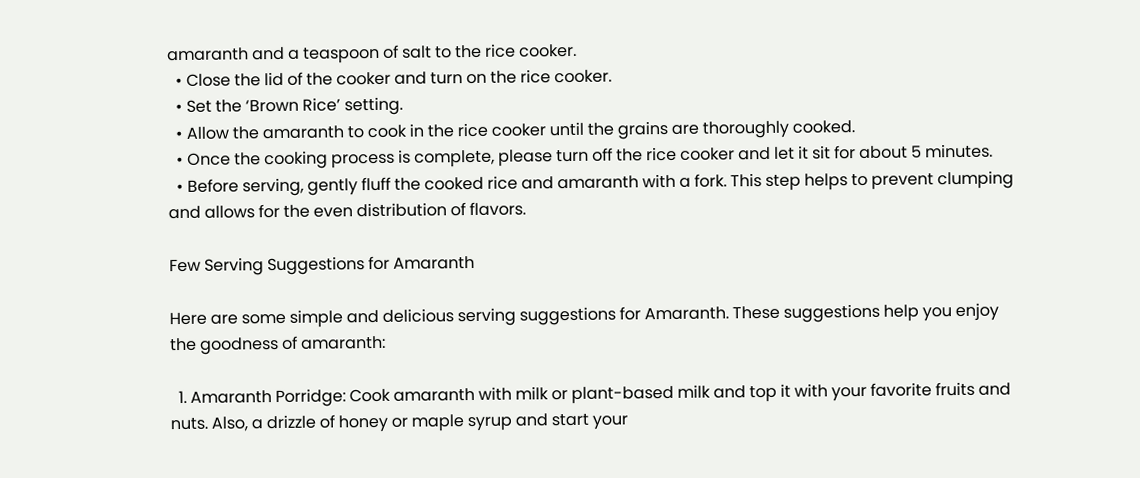amaranth and a teaspoon of salt to the rice cooker.
  • Close the lid of the cooker and turn on the rice cooker.
  • Set the ‘Brown Rice’ setting.
  • Allow the amaranth to cook in the rice cooker until the grains are thoroughly cooked.
  • Once the cooking process is complete, please turn off the rice cooker and let it sit for about 5 minutes.
  • Before serving, gently fluff the cooked rice and amaranth with a fork. This step helps to prevent clumping and allows for the even distribution of flavors.

Few Serving Suggestions for Amaranth

Here are some simple and delicious serving suggestions for Amaranth. These suggestions help you enjoy the goodness of amaranth:

  1. Amaranth Porridge: Cook amaranth with milk or plant-based milk and top it with your favorite fruits and nuts. Also, a drizzle of honey or maple syrup and start your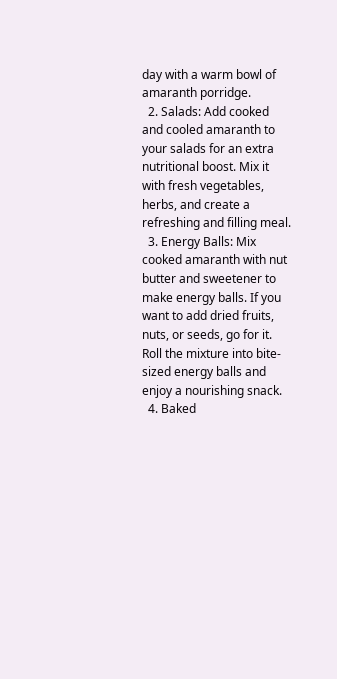day with a warm bowl of amaranth porridge.
  2. Salads: Add cooked and cooled amaranth to your salads for an extra nutritional boost. Mix it with fresh vegetables, herbs, and create a refreshing and filling meal.
  3. Energy Balls: Mix cooked amaranth with nut butter and sweetener to make energy balls. If you want to add dried fruits, nuts, or seeds, go for it. Roll the mixture into bite-sized energy balls and enjoy a nourishing snack.
  4. Baked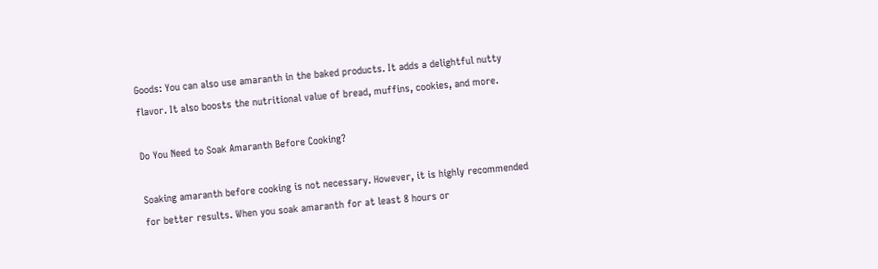Goods: You can also use amaranth in the baked products. It adds a delightful nutty flavor. It also boosts the nutritional value of bread, muffins, cookies, and more.

Do You Need to Soak Amaranth Before Cooking?

Soaking amaranth before cooking is not necessary. However, it is highly recommended for better results. When you soak amaranth for at least 8 hours or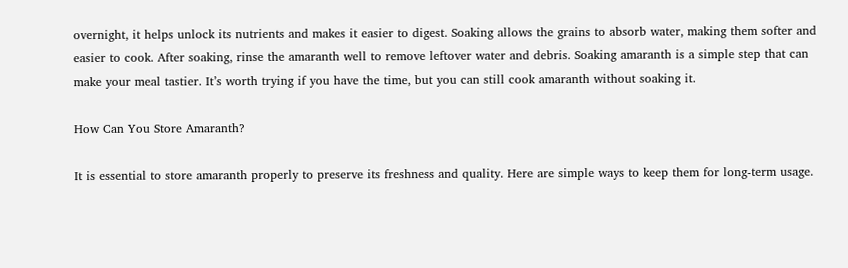overnight, it helps unlock its nutrients and makes it easier to digest. Soaking allows the grains to absorb water, making them softer and easier to cook. After soaking, rinse the amaranth well to remove leftover water and debris. Soaking amaranth is a simple step that can make your meal tastier. It’s worth trying if you have the time, but you can still cook amaranth without soaking it.

How Can You Store Amaranth?

It is essential to store amaranth properly to preserve its freshness and quality. Here are simple ways to keep them for long-term usage.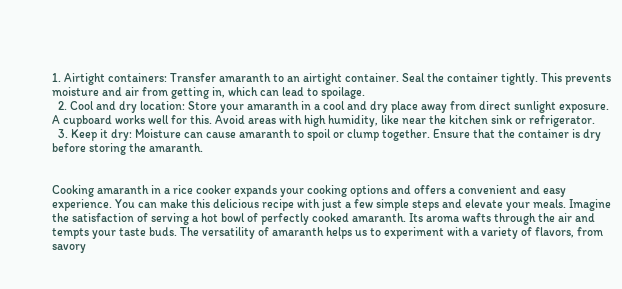1. Airtight containers: Transfer amaranth to an airtight container. Seal the container tightly. This prevents moisture and air from getting in, which can lead to spoilage.
  2. Cool and dry location: Store your amaranth in a cool and dry place away from direct sunlight exposure. A cupboard works well for this. Avoid areas with high humidity, like near the kitchen sink or refrigerator.
  3. Keep it dry: Moisture can cause amaranth to spoil or clump together. Ensure that the container is dry before storing the amaranth.


Cooking amaranth in a rice cooker expands your cooking options and offers a convenient and easy experience. You can make this delicious recipe with just a few simple steps and elevate your meals. Imagine the satisfaction of serving a hot bowl of perfectly cooked amaranth. Its aroma wafts through the air and tempts your taste buds. The versatility of amaranth helps us to experiment with a variety of flavors, from savory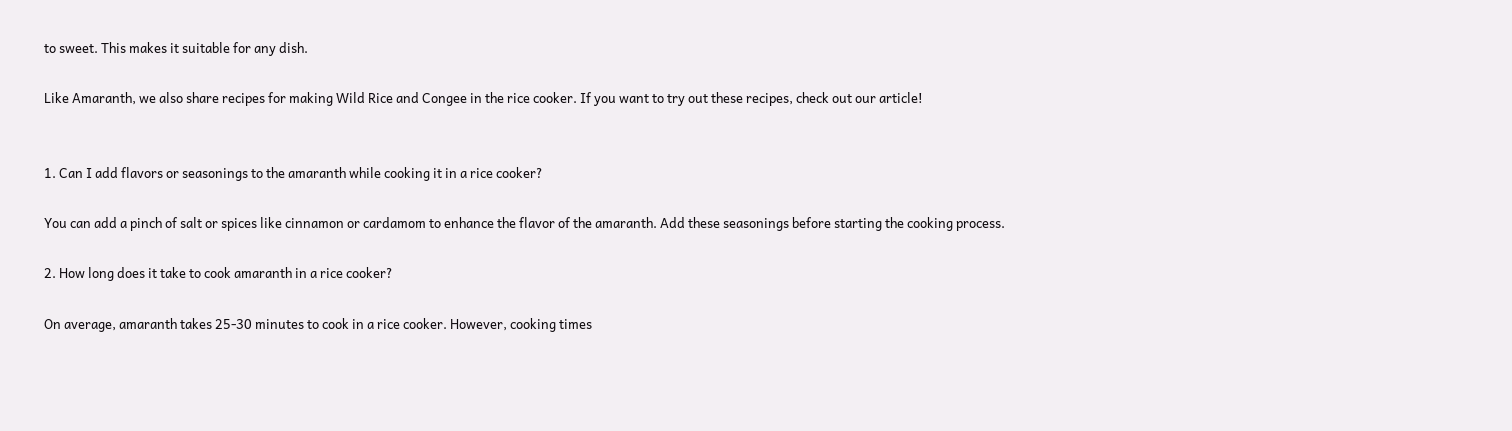to sweet. This makes it suitable for any dish.

Like Amaranth, we also share recipes for making Wild Rice and Congee in the rice cooker. If you want to try out these recipes, check out our article!


1. Can I add flavors or seasonings to the amaranth while cooking it in a rice cooker?

You can add a pinch of salt or spices like cinnamon or cardamom to enhance the flavor of the amaranth. Add these seasonings before starting the cooking process.

2. How long does it take to cook amaranth in a rice cooker?

On average, amaranth takes 25-30 minutes to cook in a rice cooker. However, cooking times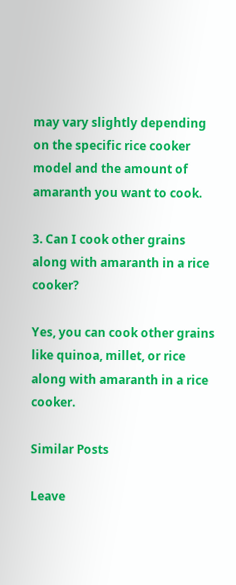may vary slightly depending on the specific rice cooker model and the amount of amaranth you want to cook.

3. Can I cook other grains along with amaranth in a rice cooker?

Yes, you can cook other grains like quinoa, millet, or rice along with amaranth in a rice cooker.

Similar Posts

Leave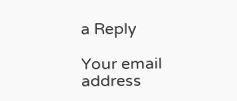a Reply

Your email address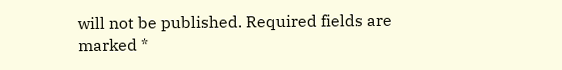will not be published. Required fields are marked *